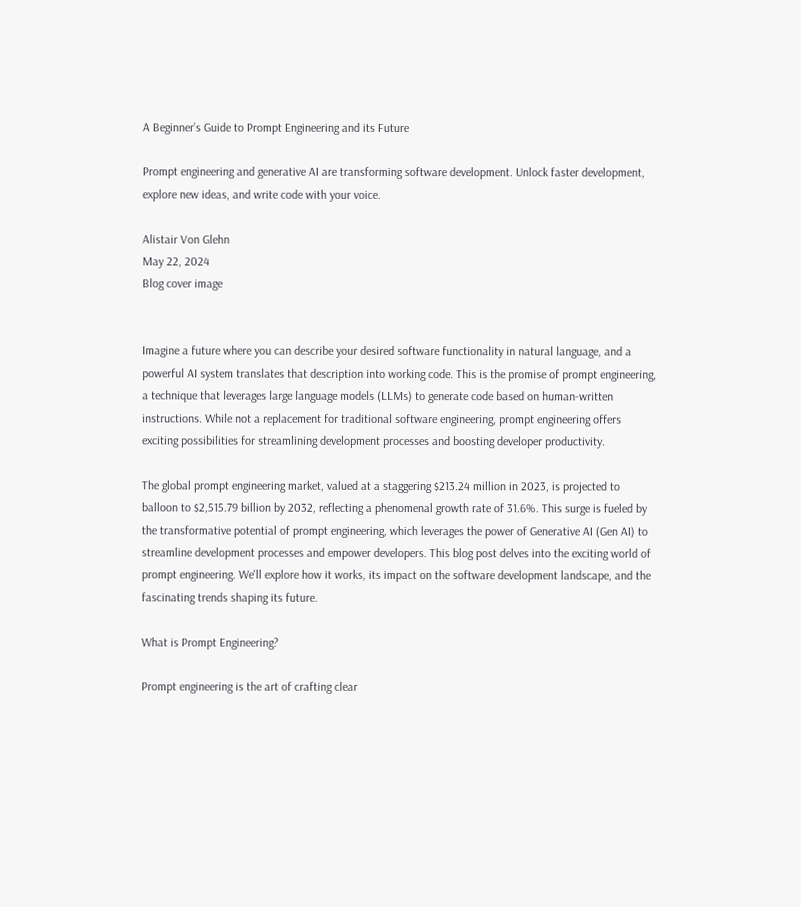A Beginner’s Guide to Prompt Engineering and its Future

Prompt engineering and generative AI are transforming software development. Unlock faster development, explore new ideas, and write code with your voice.

Alistair Von Glehn
May 22, 2024
Blog cover image


Imagine a future where you can describe your desired software functionality in natural language, and a powerful AI system translates that description into working code. This is the promise of prompt engineering, a technique that leverages large language models (LLMs) to generate code based on human-written instructions. While not a replacement for traditional software engineering, prompt engineering offers exciting possibilities for streamlining development processes and boosting developer productivity.

The global prompt engineering market, valued at a staggering $213.24 million in 2023, is projected to balloon to $2,515.79 billion by 2032, reflecting a phenomenal growth rate of 31.6%. This surge is fueled by the transformative potential of prompt engineering, which leverages the power of Generative AI (Gen AI) to streamline development processes and empower developers. This blog post delves into the exciting world of prompt engineering. We'll explore how it works, its impact on the software development landscape, and the fascinating trends shaping its future.

What is Prompt Engineering?

Prompt engineering is the art of crafting clear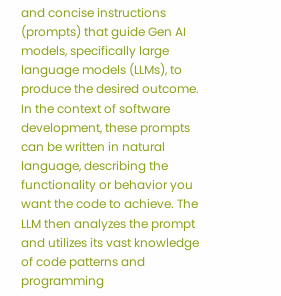and concise instructions (prompts) that guide Gen AI models, specifically large language models (LLMs), to produce the desired outcome. In the context of software development, these prompts can be written in natural language, describing the functionality or behavior you want the code to achieve. The LLM then analyzes the prompt and utilizes its vast knowledge of code patterns and programming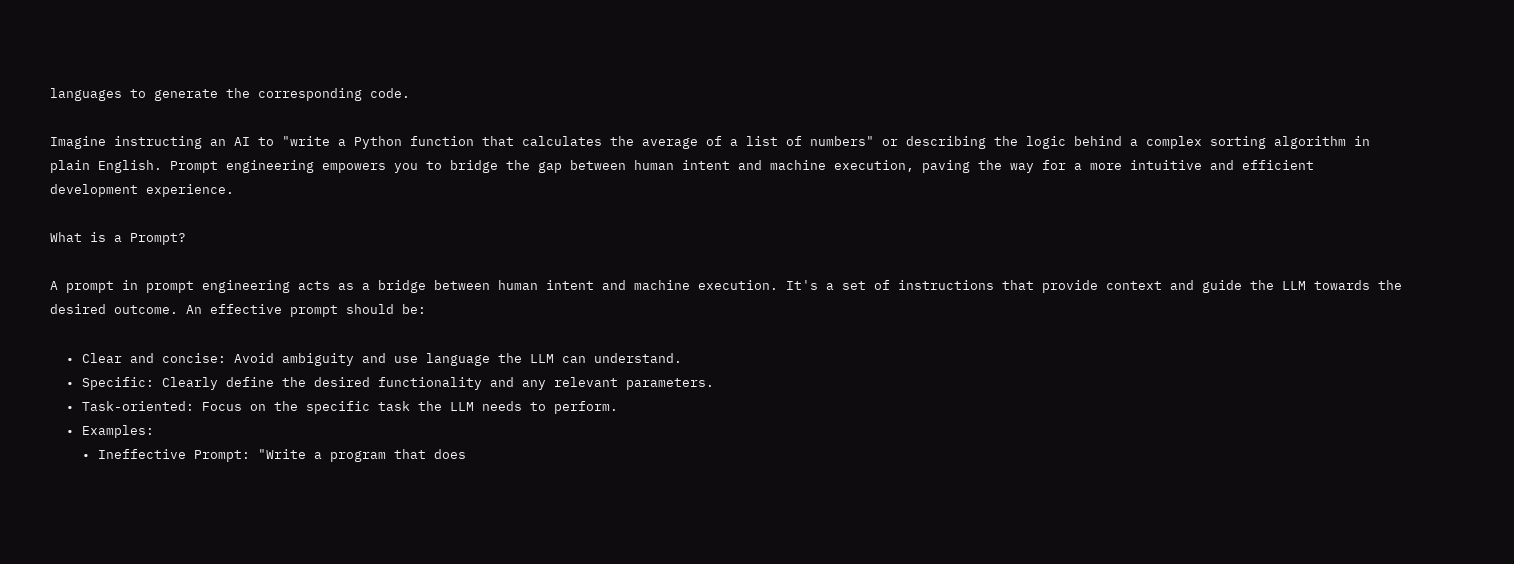languages to generate the corresponding code.

Imagine instructing an AI to "write a Python function that calculates the average of a list of numbers" or describing the logic behind a complex sorting algorithm in plain English. Prompt engineering empowers you to bridge the gap between human intent and machine execution, paving the way for a more intuitive and efficient development experience.

What is a Prompt?

A prompt in prompt engineering acts as a bridge between human intent and machine execution. It's a set of instructions that provide context and guide the LLM towards the desired outcome. An effective prompt should be:

  • Clear and concise: Avoid ambiguity and use language the LLM can understand.
  • Specific: Clearly define the desired functionality and any relevant parameters.
  • Task-oriented: Focus on the specific task the LLM needs to perform.
  • Examples:
    • Ineffective Prompt: "Write a program that does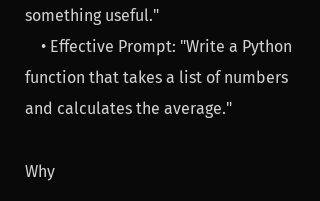something useful."
    • Effective Prompt: "Write a Python function that takes a list of numbers and calculates the average."

Why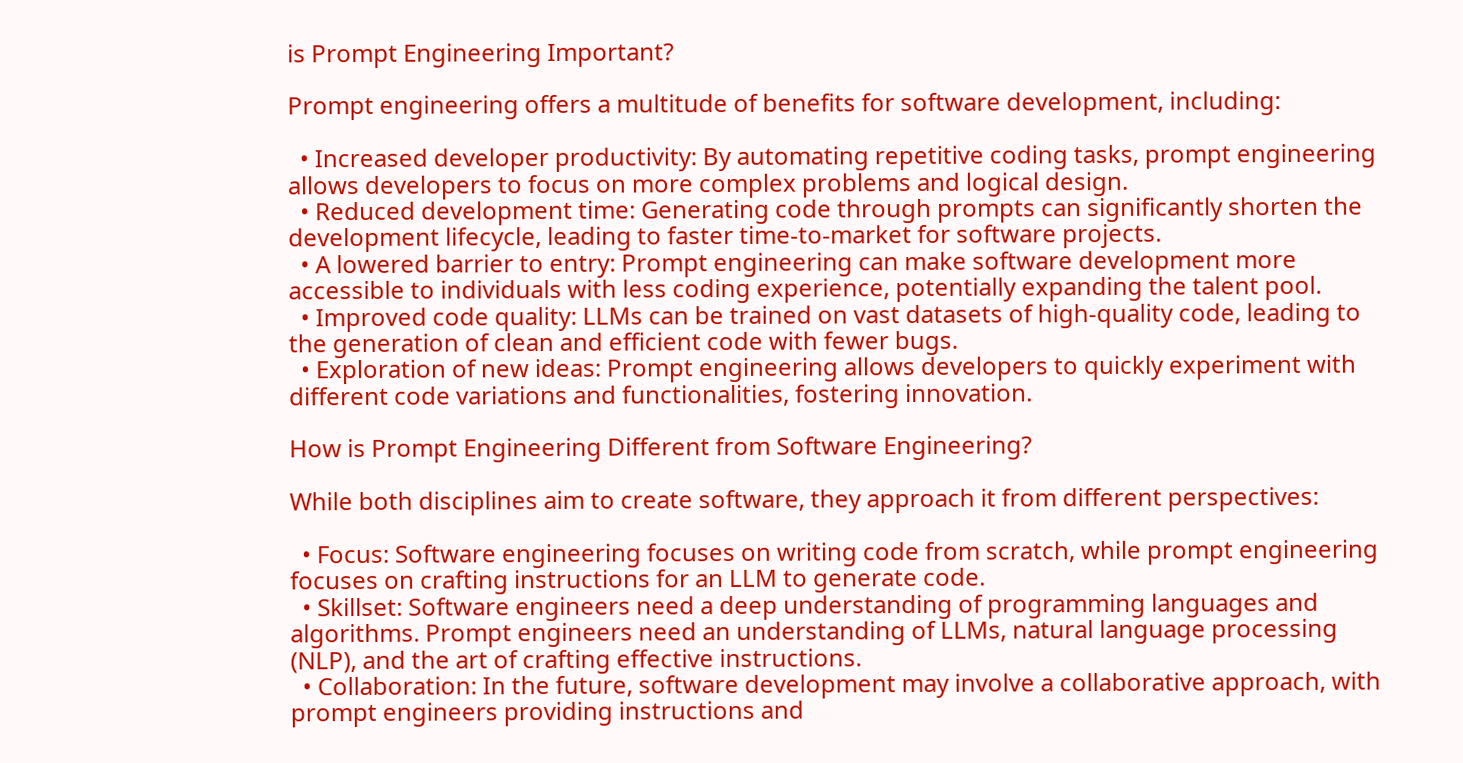is Prompt Engineering Important?

Prompt engineering offers a multitude of benefits for software development, including:

  • Increased developer productivity: By automating repetitive coding tasks, prompt engineering allows developers to focus on more complex problems and logical design.
  • Reduced development time: Generating code through prompts can significantly shorten the development lifecycle, leading to faster time-to-market for software projects.
  • A lowered barrier to entry: Prompt engineering can make software development more accessible to individuals with less coding experience, potentially expanding the talent pool.
  • Improved code quality: LLMs can be trained on vast datasets of high-quality code, leading to the generation of clean and efficient code with fewer bugs.
  • Exploration of new ideas: Prompt engineering allows developers to quickly experiment with different code variations and functionalities, fostering innovation.

How is Prompt Engineering Different from Software Engineering?

While both disciplines aim to create software, they approach it from different perspectives:

  • Focus: Software engineering focuses on writing code from scratch, while prompt engineering focuses on crafting instructions for an LLM to generate code.
  • Skillset: Software engineers need a deep understanding of programming languages and algorithms. Prompt engineers need an understanding of LLMs, natural language processing (NLP), and the art of crafting effective instructions.
  • Collaboration: In the future, software development may involve a collaborative approach, with prompt engineers providing instructions and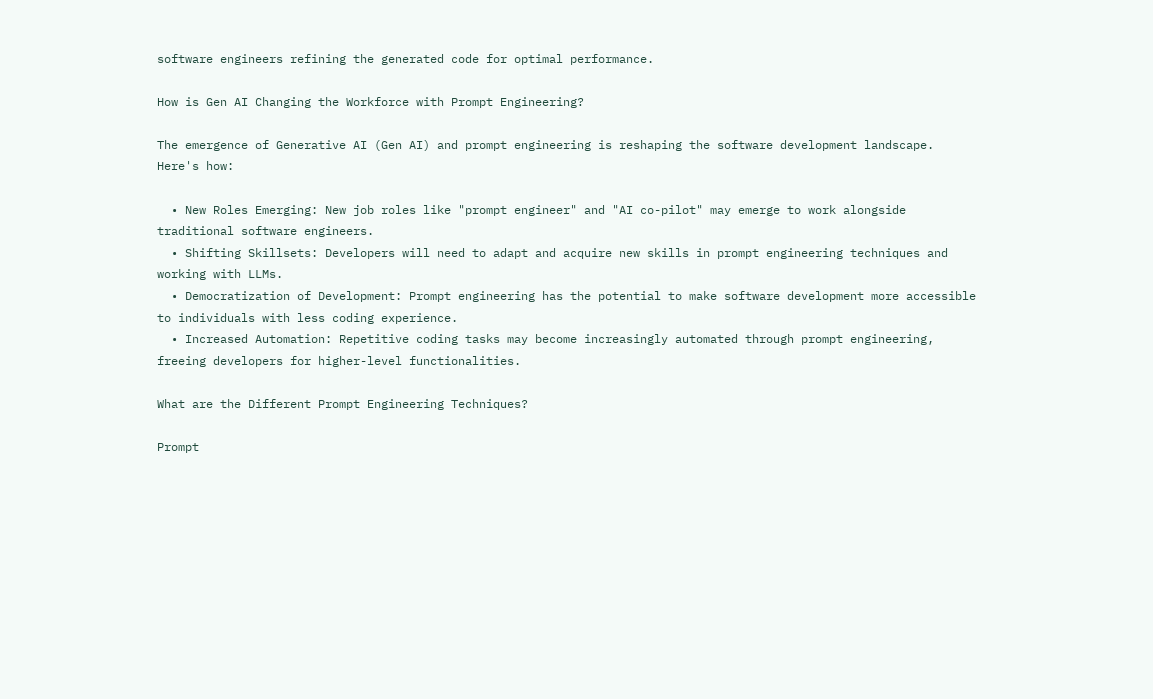software engineers refining the generated code for optimal performance.

How is Gen AI Changing the Workforce with Prompt Engineering?

The emergence of Generative AI (Gen AI) and prompt engineering is reshaping the software development landscape. Here's how:

  • New Roles Emerging: New job roles like "prompt engineer" and "AI co-pilot" may emerge to work alongside traditional software engineers.
  • Shifting Skillsets: Developers will need to adapt and acquire new skills in prompt engineering techniques and working with LLMs.
  • Democratization of Development: Prompt engineering has the potential to make software development more accessible to individuals with less coding experience.
  • Increased Automation: Repetitive coding tasks may become increasingly automated through prompt engineering, freeing developers for higher-level functionalities.

What are the Different Prompt Engineering Techniques?

Prompt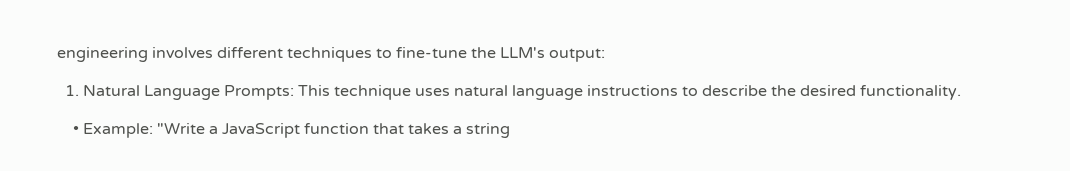engineering involves different techniques to fine-tune the LLM's output:

  1. Natural Language Prompts: This technique uses natural language instructions to describe the desired functionality.

    • Example: "Write a JavaScript function that takes a string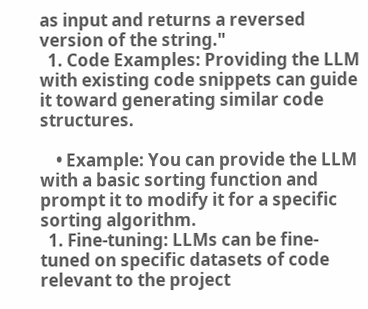as input and returns a reversed version of the string."
  1. Code Examples: Providing the LLM with existing code snippets can guide it toward generating similar code structures.

    • Example: You can provide the LLM with a basic sorting function and prompt it to modify it for a specific sorting algorithm.
  1. Fine-tuning: LLMs can be fine-tuned on specific datasets of code relevant to the project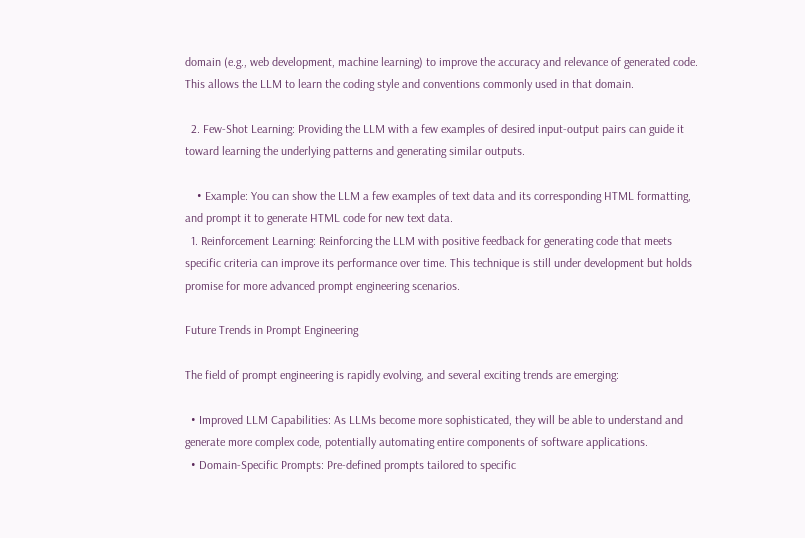domain (e.g., web development, machine learning) to improve the accuracy and relevance of generated code. This allows the LLM to learn the coding style and conventions commonly used in that domain.

  2. Few-Shot Learning: Providing the LLM with a few examples of desired input-output pairs can guide it toward learning the underlying patterns and generating similar outputs.

    • Example: You can show the LLM a few examples of text data and its corresponding HTML formatting, and prompt it to generate HTML code for new text data.
  1. Reinforcement Learning: Reinforcing the LLM with positive feedback for generating code that meets specific criteria can improve its performance over time. This technique is still under development but holds promise for more advanced prompt engineering scenarios.

Future Trends in Prompt Engineering

The field of prompt engineering is rapidly evolving, and several exciting trends are emerging:

  • Improved LLM Capabilities: As LLMs become more sophisticated, they will be able to understand and generate more complex code, potentially automating entire components of software applications.
  • Domain-Specific Prompts: Pre-defined prompts tailored to specific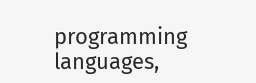programming languages,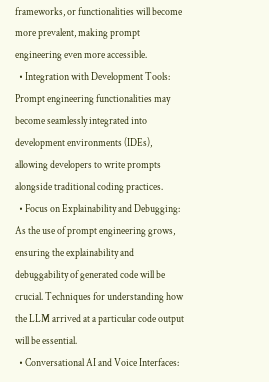frameworks, or functionalities will become more prevalent, making prompt engineering even more accessible.
  • Integration with Development Tools: Prompt engineering functionalities may become seamlessly integrated into development environments (IDEs), allowing developers to write prompts alongside traditional coding practices.
  • Focus on Explainability and Debugging: As the use of prompt engineering grows, ensuring the explainability and debuggability of generated code will be crucial. Techniques for understanding how the LLM arrived at a particular code output will be essential.
  • Conversational AI and Voice Interfaces: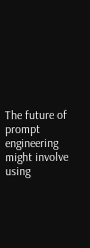The future of prompt engineering might involve using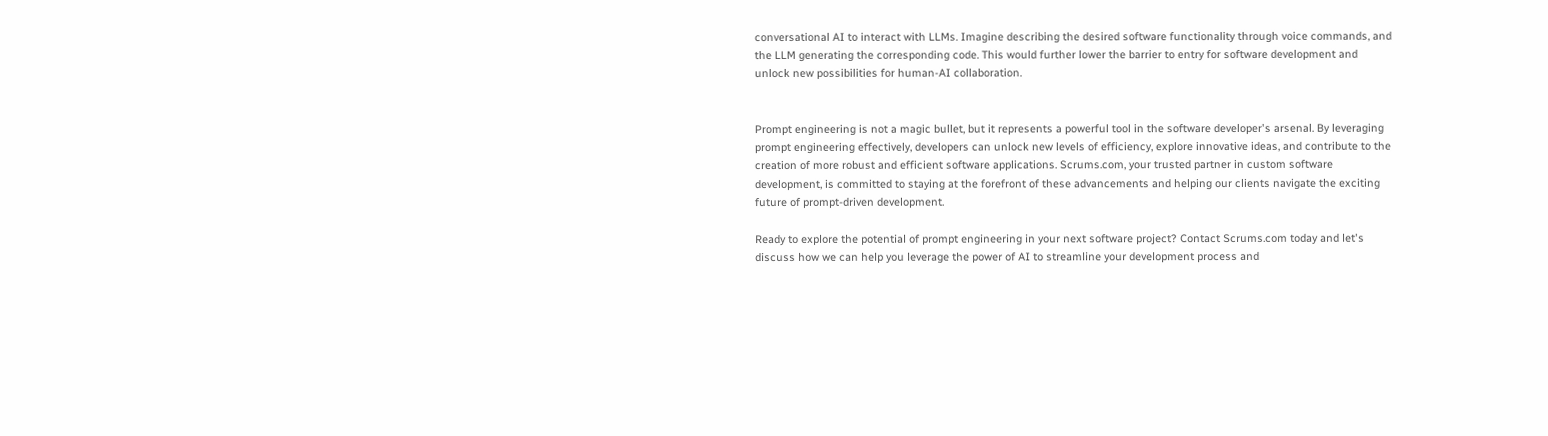conversational AI to interact with LLMs. Imagine describing the desired software functionality through voice commands, and the LLM generating the corresponding code. This would further lower the barrier to entry for software development and unlock new possibilities for human-AI collaboration.


Prompt engineering is not a magic bullet, but it represents a powerful tool in the software developer's arsenal. By leveraging prompt engineering effectively, developers can unlock new levels of efficiency, explore innovative ideas, and contribute to the creation of more robust and efficient software applications. Scrums.com, your trusted partner in custom software development, is committed to staying at the forefront of these advancements and helping our clients navigate the exciting future of prompt-driven development.

Ready to explore the potential of prompt engineering in your next software project? Contact Scrums.com today and let's discuss how we can help you leverage the power of AI to streamline your development process and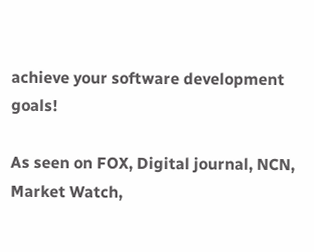achieve your software development goals!

As seen on FOX, Digital journal, NCN, Market Watch,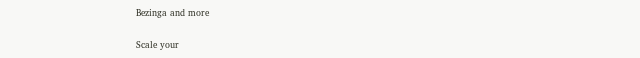Bezinga and more

Scale your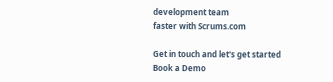development team
faster with Scrums.com

Get in touch and let's get started
Book a Demo